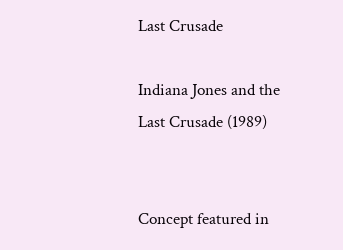Last Crusade

Indiana Jones and the Last Crusade (1989)


Concept featured in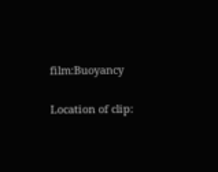film:Buoyancy

Location of clip: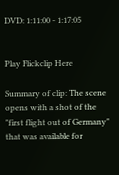DVD: 1:11:00 - 1:17:05


Play Flickclip Here

Summary of clip: The scene opens with a shot of the "first flight out of Germany" that was available for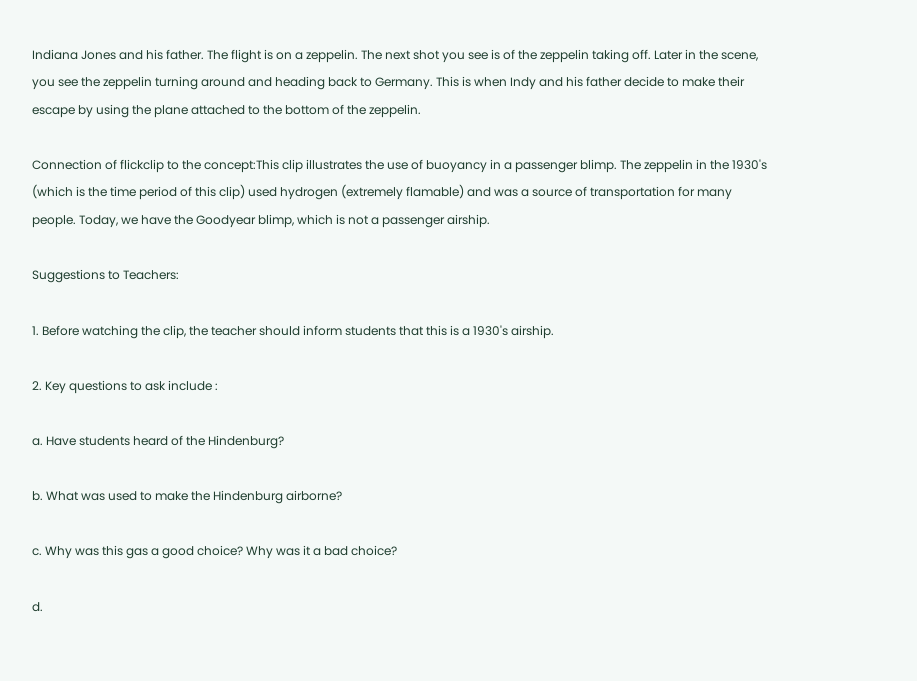Indiana Jones and his father. The flight is on a zeppelin. The next shot you see is of the zeppelin taking off. Later in the scene, you see the zeppelin turning around and heading back to Germany. This is when Indy and his father decide to make their escape by using the plane attached to the bottom of the zeppelin.

Connection of flickclip to the concept:This clip illustrates the use of buoyancy in a passenger blimp. The zeppelin in the 1930's (which is the time period of this clip) used hydrogen (extremely flamable) and was a source of transportation for many people. Today, we have the Goodyear blimp, which is not a passenger airship.

Suggestions to Teachers:

1. Before watching the clip, the teacher should inform students that this is a 1930's airship.

2. Key questions to ask include :

a. Have students heard of the Hindenburg?

b. What was used to make the Hindenburg airborne?

c. Why was this gas a good choice? Why was it a bad choice?

d.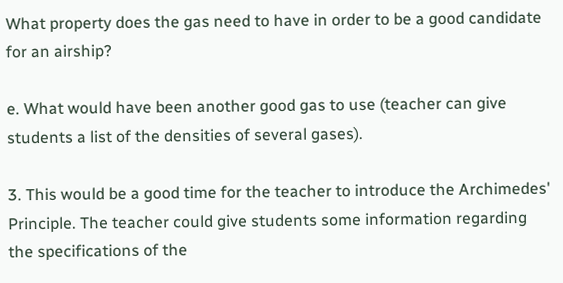What property does the gas need to have in order to be a good candidate for an airship?

e. What would have been another good gas to use (teacher can give students a list of the densities of several gases).

3. This would be a good time for the teacher to introduce the Archimedes' Principle. The teacher could give students some information regarding the specifications of the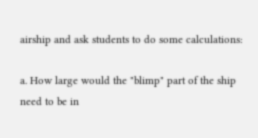airship and ask students to do some calculations:

a. How large would the "blimp" part of the ship need to be in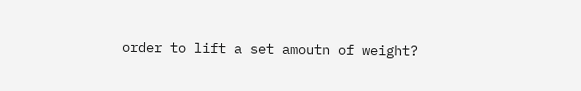order to lift a set amoutn of weight?